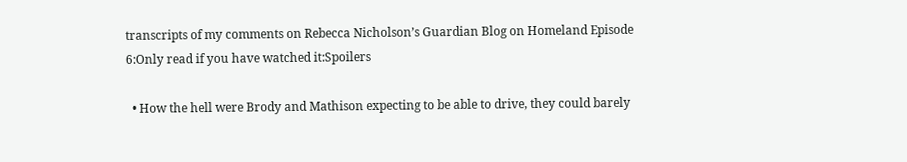transcripts of my comments on Rebecca Nicholson’s Guardian Blog on Homeland Episode 6:Only read if you have watched it:Spoilers

  • How the hell were Brody and Mathison expecting to be able to drive, they could barely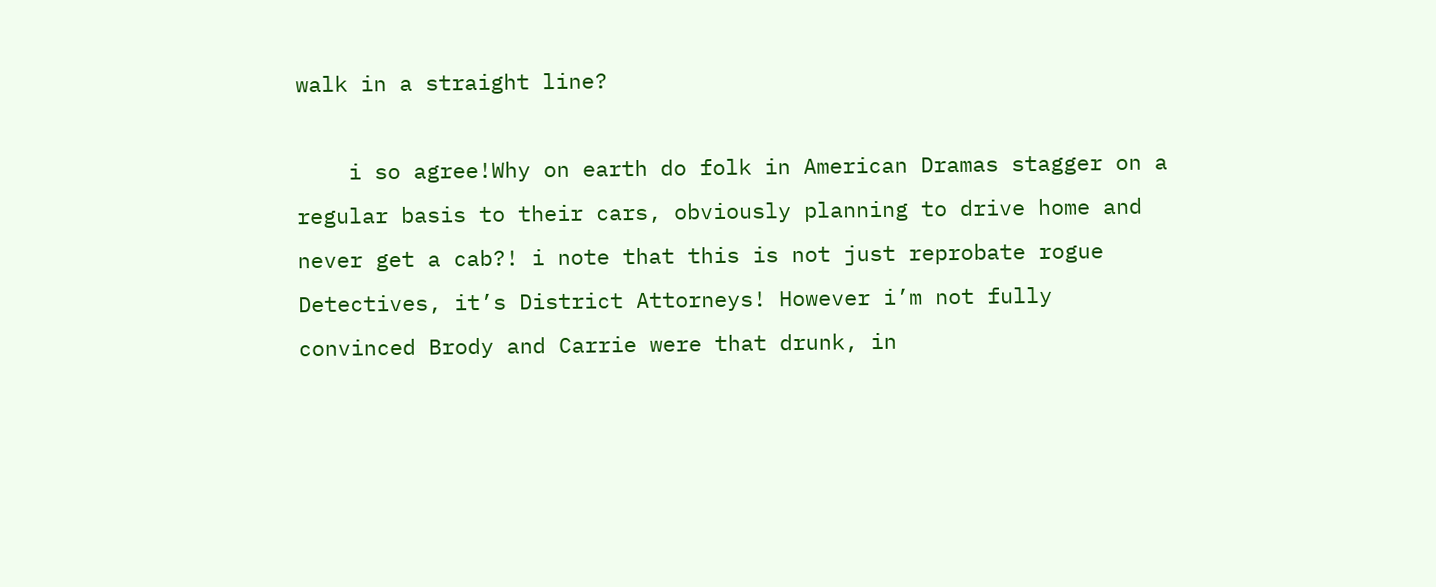walk in a straight line?

    i so agree!Why on earth do folk in American Dramas stagger on a regular basis to their cars, obviously planning to drive home and never get a cab?! i note that this is not just reprobate rogue Detectives, it’s District Attorneys! However i’m not fully convinced Brody and Carrie were that drunk, in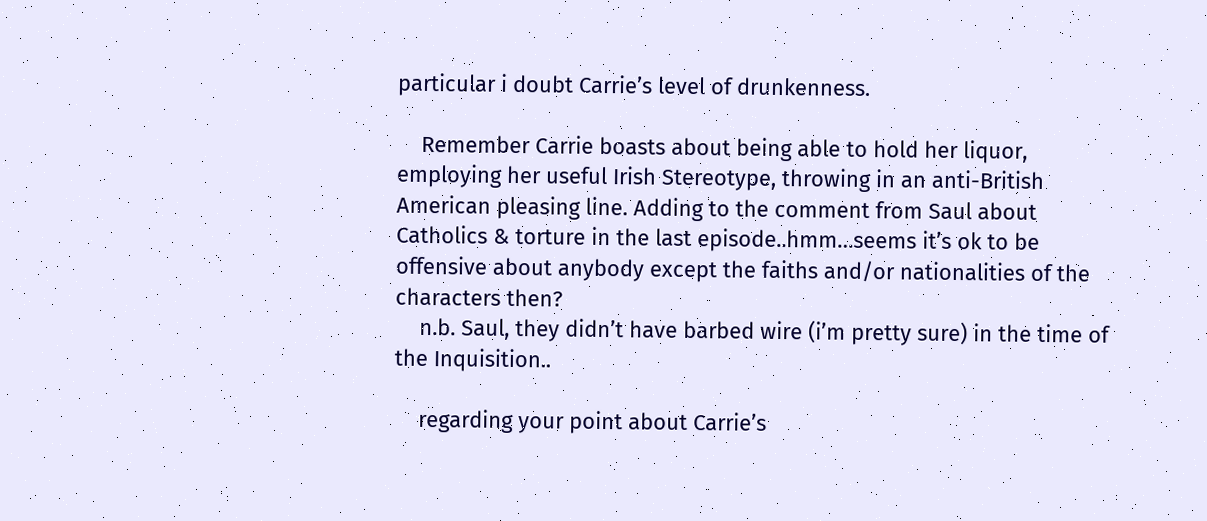particular i doubt Carrie’s level of drunkenness.

    Remember Carrie boasts about being able to hold her liquor, employing her useful Irish Stereotype, throwing in an anti-British American pleasing line. Adding to the comment from Saul about Catholics & torture in the last episode..hmm…seems it’s ok to be offensive about anybody except the faiths and/or nationalities of the characters then?
    n.b. Saul, they didn’t have barbed wire (i’m pretty sure) in the time of the Inquisition..

    regarding your point about Carrie’s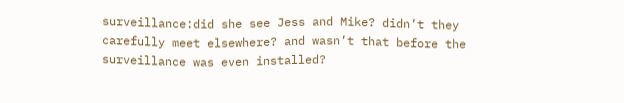surveillance:did she see Jess and Mike? didn’t they carefully meet elsewhere? and wasn’t that before the surveillance was even installed?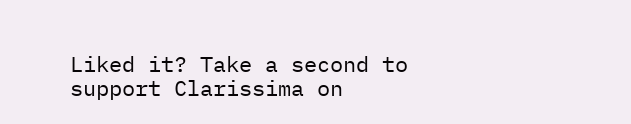Liked it? Take a second to support Clarissima on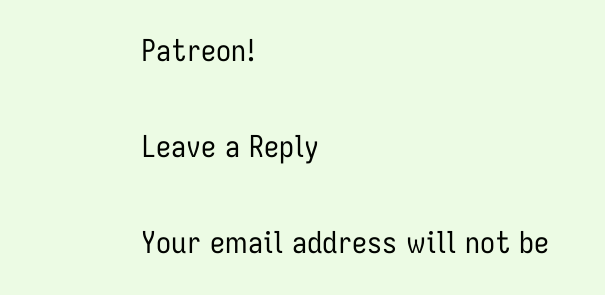Patreon!

Leave a Reply

Your email address will not be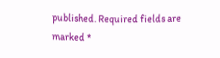published. Required fields are marked *